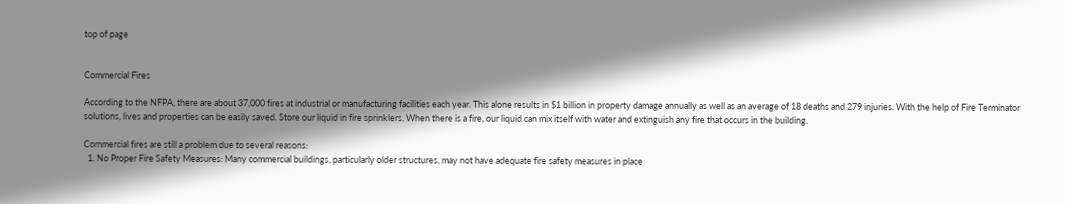top of page


Commercial Fires

According to the NFPA, there are about 37,000 fires at industrial or manufacturing facilities each year. This alone results in $1 billion in property damage annually as well as an average of 18 deaths and 279 injuries. With the help of Fire Terminator solutions, lives and properties can be easily saved. Store our liquid in fire sprinklers. When there is a fire, our liquid can mix itself with water and extinguish any fire that occurs in the building.

Commercial fires are still a problem due to several reasons:
  1. No Proper Fire Safety Measures: Many commercial buildings, particularly older structures, may not have adequate fire safety measures in place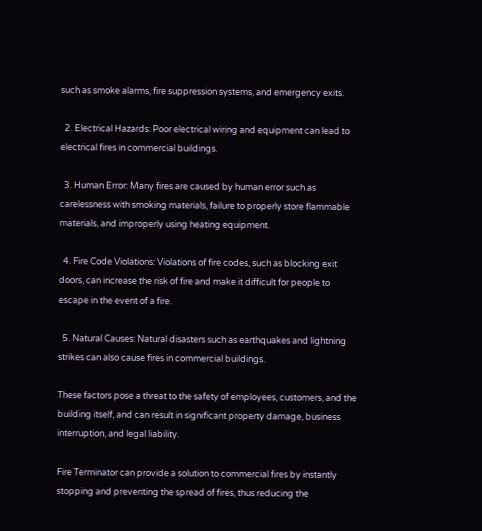such as smoke alarms, fire suppression systems, and emergency exits.

  2. Electrical Hazards: Poor electrical wiring and equipment can lead to electrical fires in commercial buildings.

  3. Human Error: Many fires are caused by human error such as carelessness with smoking materials, failure to properly store flammable materials, and improperly using heating equipment.

  4. Fire Code Violations: Violations of fire codes, such as blocking exit doors, can increase the risk of fire and make it difficult for people to escape in the event of a fire.

  5. Natural Causes: Natural disasters such as earthquakes and lightning strikes can also cause fires in commercial buildings.

These factors pose a threat to the safety of employees, customers, and the building itself, and can result in significant property damage, business interruption, and legal liability.

Fire Terminator can provide a solution to commercial fires by instantly stopping and preventing the spread of fires, thus reducing the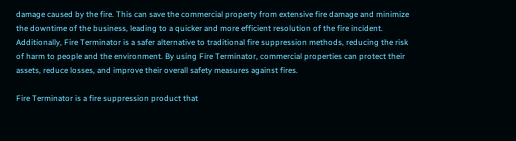damage caused by the fire. This can save the commercial property from extensive fire damage and minimize the downtime of the business, leading to a quicker and more efficient resolution of the fire incident. Additionally, Fire Terminator is a safer alternative to traditional fire suppression methods, reducing the risk of harm to people and the environment. By using Fire Terminator, commercial properties can protect their assets, reduce losses, and improve their overall safety measures against fires.

Fire Terminator is a fire suppression product that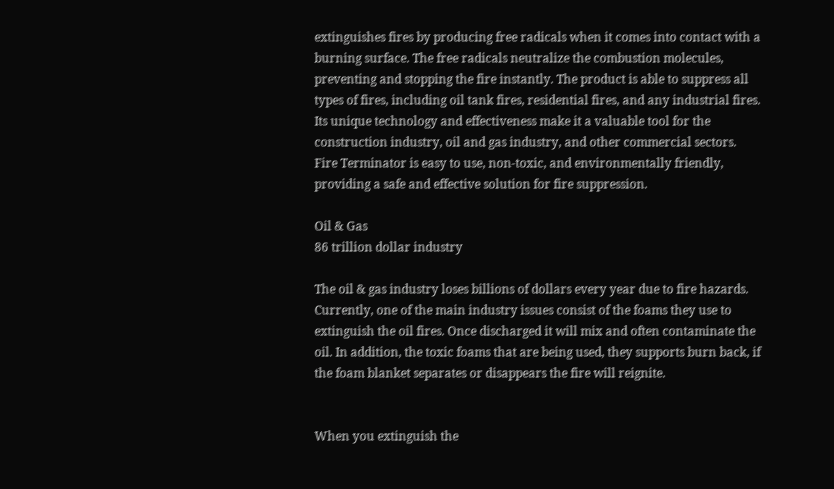extinguishes fires by producing free radicals when it comes into contact with a burning surface. The free radicals neutralize the combustion molecules, preventing and stopping the fire instantly. The product is able to suppress all types of fires, including oil tank fires, residential fires, and any industrial fires. Its unique technology and effectiveness make it a valuable tool for the construction industry, oil and gas industry, and other commercial sectors. Fire Terminator is easy to use, non-toxic, and environmentally friendly, providing a safe and effective solution for fire suppression.

Oil & Gas
86 trillion dollar industry

The oil & gas industry loses billions of dollars every year due to fire hazards. Currently, one of the main industry issues consist of the foams they use to extinguish the oil fires. Once discharged it will mix and often contaminate the oil. In addition, the toxic foams that are being used, they supports burn back, if the foam blanket separates or disappears the fire will reignite.


When you extinguish the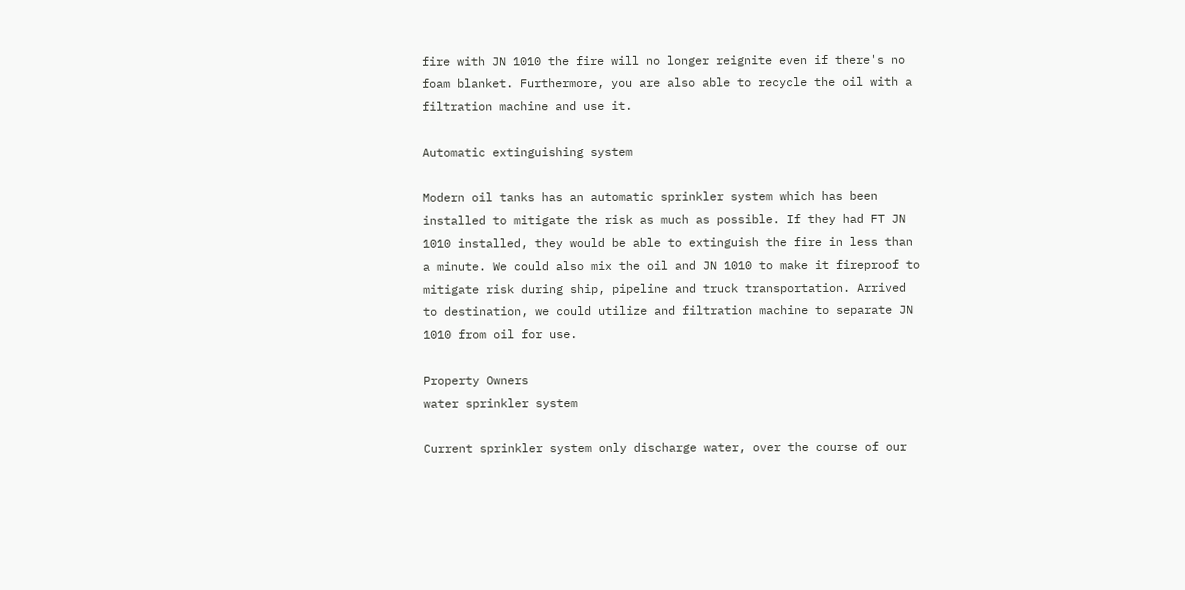fire with JN 1010 the fire will no longer reignite even if there's no foam blanket. Furthermore, you are also able to recycle the oil with a filtration machine and use it.

Automatic extinguishing system

Modern oil tanks has an automatic sprinkler system which has been installed to mitigate the risk as much as possible. If they had FT JN 1010 installed, they would be able to extinguish the fire in less than a minute. We could also mix the oil and JN 1010 to make it fireproof to mitigate risk during ship, pipeline and truck transportation. Arrived to destination, we could utilize and filtration machine to separate JN 1010 from oil for use.

Property Owners
water sprinkler system

Current sprinkler system only discharge water, over the course of our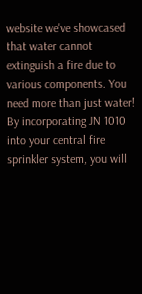website we've showcased that water cannot extinguish a fire due to various components. You need more than just water! By incorporating JN 1010 into your central fire sprinkler system, you will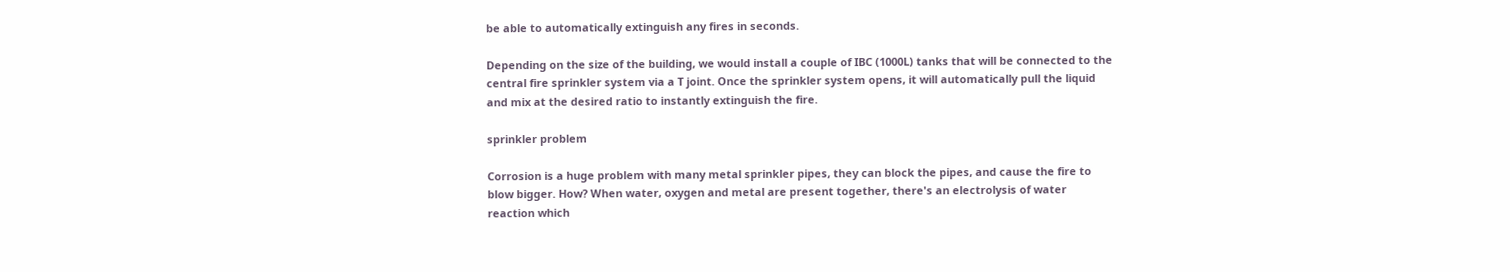be able to automatically extinguish any fires in seconds.

Depending on the size of the building, we would install a couple of IBC (1000L) tanks that will be connected to the central fire sprinkler system via a T joint. Once the sprinkler system opens, it will automatically pull the liquid and mix at the desired ratio to instantly extinguish the fire.

sprinkler problem

Corrosion is a huge problem with many metal sprinkler pipes, they can block the pipes, and cause the fire to blow bigger. How? When water, oxygen and metal are present together, there's an electrolysis of water reaction which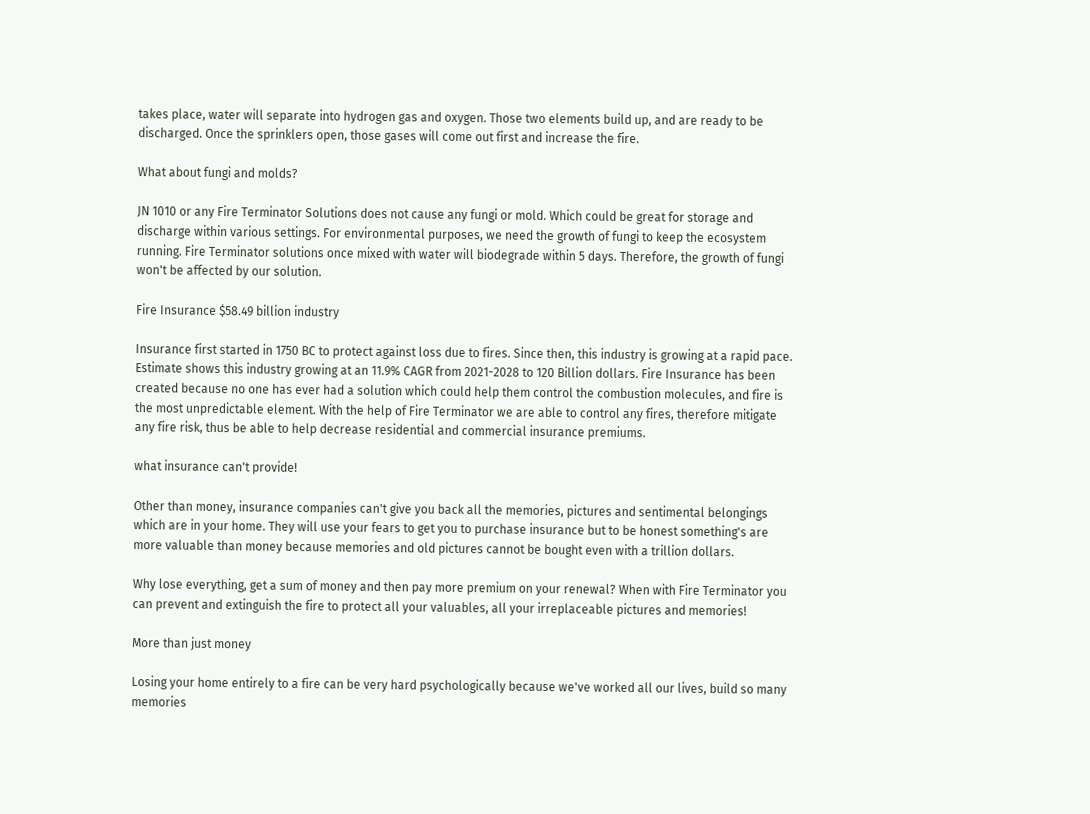takes place, water will separate into hydrogen gas and oxygen. Those two elements build up, and are ready to be discharged. Once the sprinklers open, those gases will come out first and increase the fire.

What about fungi and molds?

JN 1010 or any Fire Terminator Solutions does not cause any fungi or mold. Which could be great for storage and discharge within various settings. For environmental purposes, we need the growth of fungi to keep the ecosystem running. Fire Terminator solutions once mixed with water will biodegrade within 5 days. Therefore, the growth of fungi won't be affected by our solution.

Fire Insurance $58.49 billion industry

Insurance first started in 1750 BC to protect against loss due to fires. Since then, this industry is growing at a rapid pace. Estimate shows this industry growing at an 11.9% CAGR from 2021-2028 to 120 Billion dollars. Fire Insurance has been created because no one has ever had a solution which could help them control the combustion molecules, and fire is the most unpredictable element. With the help of Fire Terminator we are able to control any fires, therefore mitigate any fire risk, thus be able to help decrease residential and commercial insurance premiums.

what insurance can't provide!

Other than money, insurance companies can't give you back all the memories, pictures and sentimental belongings which are in your home. They will use your fears to get you to purchase insurance but to be honest something's are more valuable than money because memories and old pictures cannot be bought even with a trillion dollars.

Why lose everything, get a sum of money and then pay more premium on your renewal? When with Fire Terminator you can prevent and extinguish the fire to protect all your valuables, all your irreplaceable pictures and memories!

More than just money

Losing your home entirely to a fire can be very hard psychologically because we've worked all our lives, build so many memories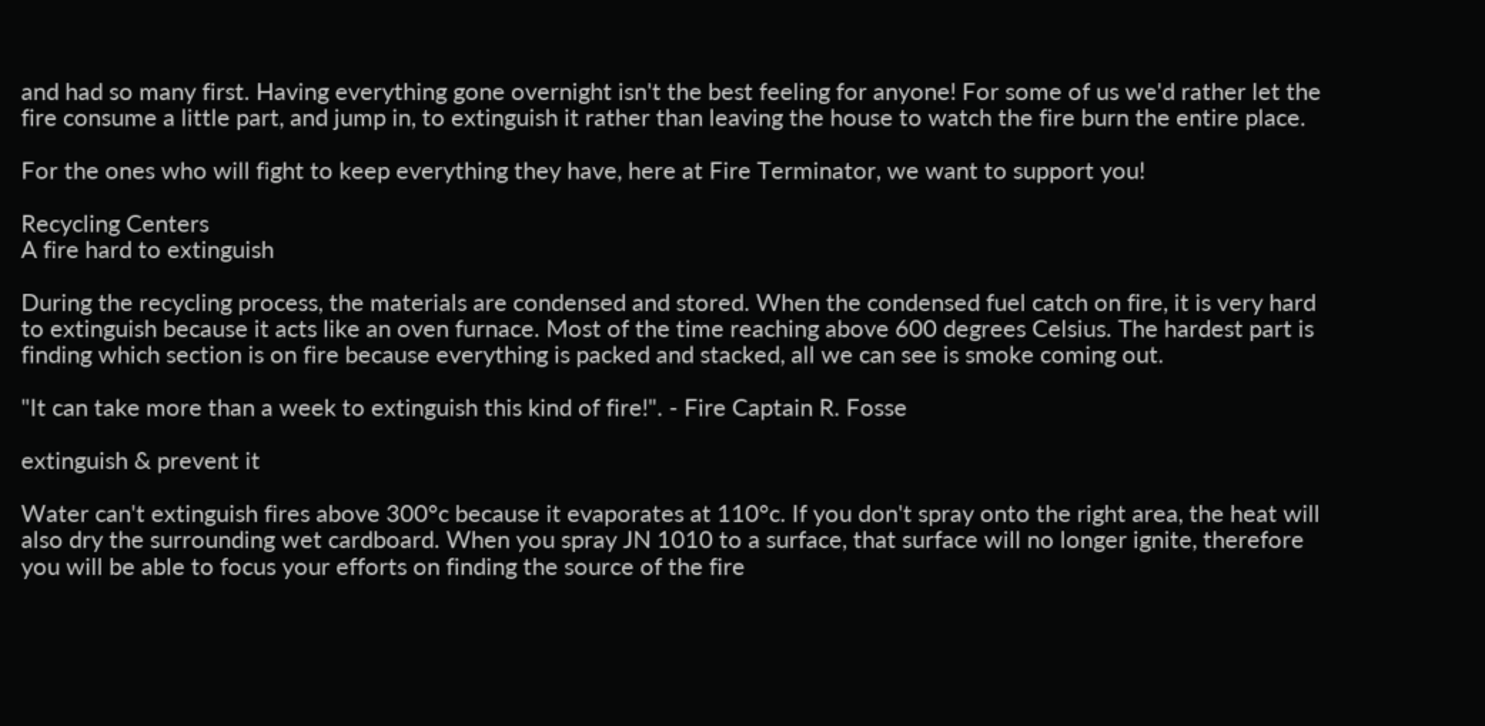and had so many first. Having everything gone overnight isn't the best feeling for anyone! For some of us we'd rather let the fire consume a little part, and jump in, to extinguish it rather than leaving the house to watch the fire burn the entire place.

For the ones who will fight to keep everything they have, here at Fire Terminator, we want to support you!

Recycling Centers
A fire hard to extinguish

During the recycling process, the materials are condensed and stored. When the condensed fuel catch on fire, it is very hard to extinguish because it acts like an oven furnace. Most of the time reaching above 600 degrees Celsius. The hardest part is finding which section is on fire because everything is packed and stacked, all we can see is smoke coming out.

"It can take more than a week to extinguish this kind of fire!". - Fire Captain R. Fosse

extinguish & prevent it

Water can't extinguish fires above 300°c because it evaporates at 110°c. If you don't spray onto the right area, the heat will also dry the surrounding wet cardboard. When you spray JN 1010 to a surface, that surface will no longer ignite, therefore you will be able to focus your efforts on finding the source of the fire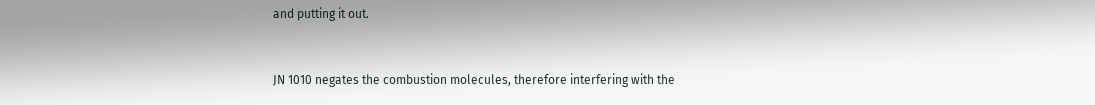and putting it out.


JN 1010 negates the combustion molecules, therefore interfering with the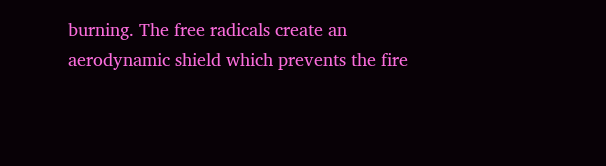burning. The free radicals create an aerodynamic shield which prevents the fire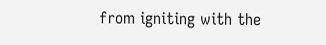from igniting with the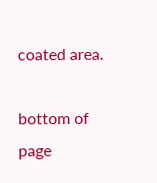coated area.

bottom of page